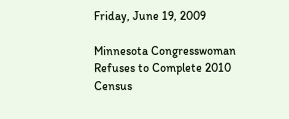Friday, June 19, 2009

Minnesota Congresswoman Refuses to Complete 2010 Census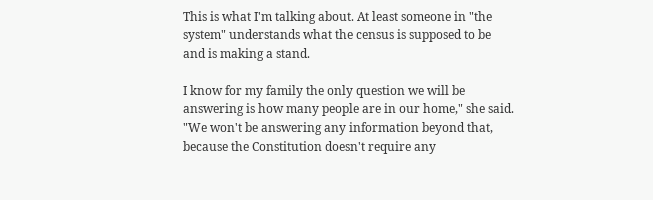This is what I'm talking about. At least someone in "the system" understands what the census is supposed to be and is making a stand.

I know for my family the only question we will be answering is how many people are in our home," she said. "We won't be answering any information beyond that, because the Constitution doesn't require any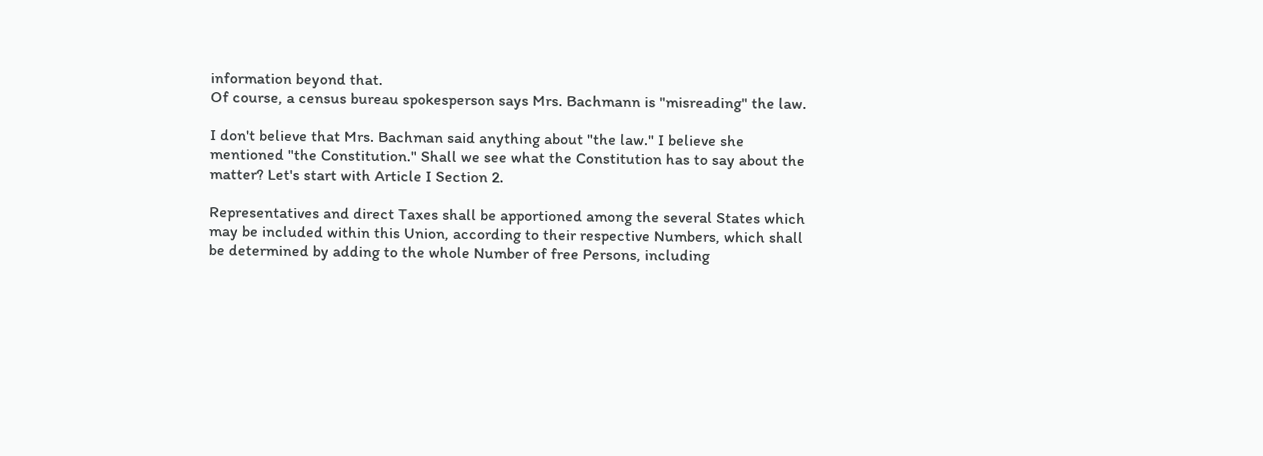information beyond that.
Of course, a census bureau spokesperson says Mrs. Bachmann is "misreading" the law.

I don't believe that Mrs. Bachman said anything about "the law." I believe she mentioned "the Constitution." Shall we see what the Constitution has to say about the matter? Let's start with Article I Section 2.

Representatives and direct Taxes shall be apportioned among the several States which may be included within this Union, according to their respective Numbers, which shall be determined by adding to the whole Number of free Persons, including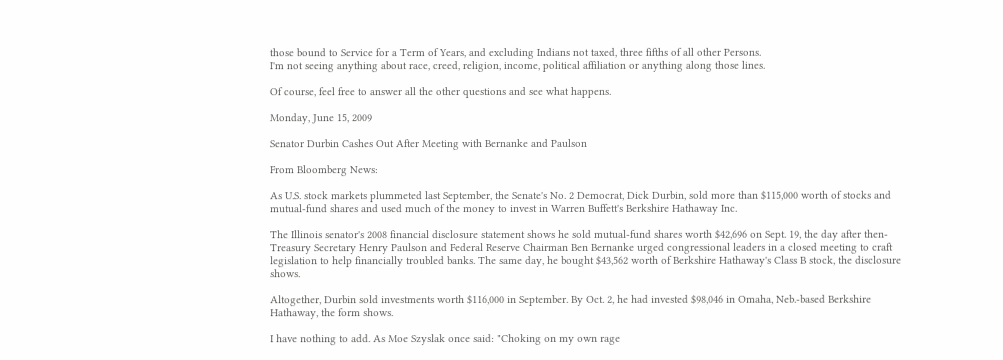those bound to Service for a Term of Years, and excluding Indians not taxed, three fifths of all other Persons.
I'm not seeing anything about race, creed, religion, income, political affiliation or anything along those lines.

Of course, feel free to answer all the other questions and see what happens.

Monday, June 15, 2009

Senator Durbin Cashes Out After Meeting with Bernanke and Paulson

From Bloomberg News:

As U.S. stock markets plummeted last September, the Senate's No. 2 Democrat, Dick Durbin, sold more than $115,000 worth of stocks and mutual-fund shares and used much of the money to invest in Warren Buffett's Berkshire Hathaway Inc.

The Illinois senator's 2008 financial disclosure statement shows he sold mutual-fund shares worth $42,696 on Sept. 19, the day after then-Treasury Secretary Henry Paulson and Federal Reserve Chairman Ben Bernanke urged congressional leaders in a closed meeting to craft legislation to help financially troubled banks. The same day, he bought $43,562 worth of Berkshire Hathaway's Class B stock, the disclosure shows.

Altogether, Durbin sold investments worth $116,000 in September. By Oct. 2, he had invested $98,046 in Omaha, Neb.-based Berkshire Hathaway, the form shows.

I have nothing to add. As Moe Szyslak once said: "Choking on my own rage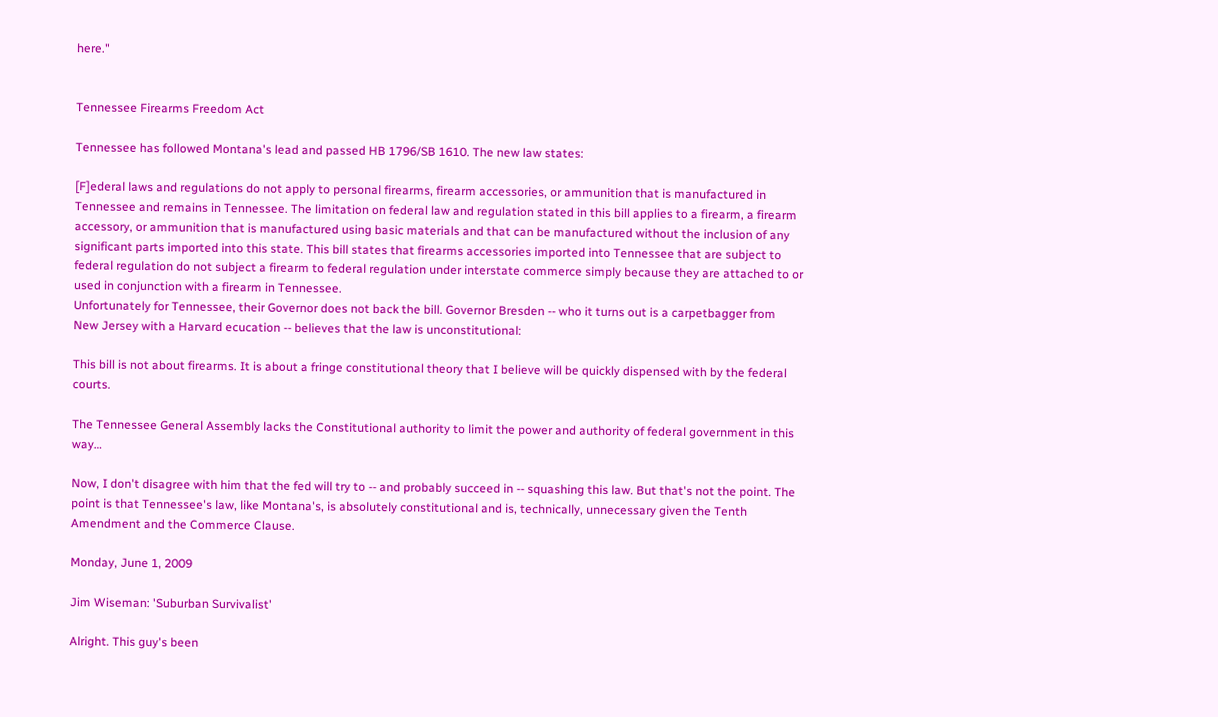here."


Tennessee Firearms Freedom Act

Tennessee has followed Montana's lead and passed HB 1796/SB 1610. The new law states:

[F]ederal laws and regulations do not apply to personal firearms, firearm accessories, or ammunition that is manufactured in Tennessee and remains in Tennessee. The limitation on federal law and regulation stated in this bill applies to a firearm, a firearm accessory, or ammunition that is manufactured using basic materials and that can be manufactured without the inclusion of any significant parts imported into this state. This bill states that firearms accessories imported into Tennessee that are subject to federal regulation do not subject a firearm to federal regulation under interstate commerce simply because they are attached to or used in conjunction with a firearm in Tennessee.
Unfortunately for Tennessee, their Governor does not back the bill. Governor Bresden -- who it turns out is a carpetbagger from New Jersey with a Harvard ecucation -- believes that the law is unconstitutional:

This bill is not about firearms. It is about a fringe constitutional theory that I believe will be quickly dispensed with by the federal courts.

The Tennessee General Assembly lacks the Constitutional authority to limit the power and authority of federal government in this way…

Now, I don't disagree with him that the fed will try to -- and probably succeed in -- squashing this law. But that's not the point. The point is that Tennessee's law, like Montana's, is absolutely constitutional and is, technically, unnecessary given the Tenth Amendment and the Commerce Clause.

Monday, June 1, 2009

Jim Wiseman: 'Suburban Survivalist'

Alright. This guy's been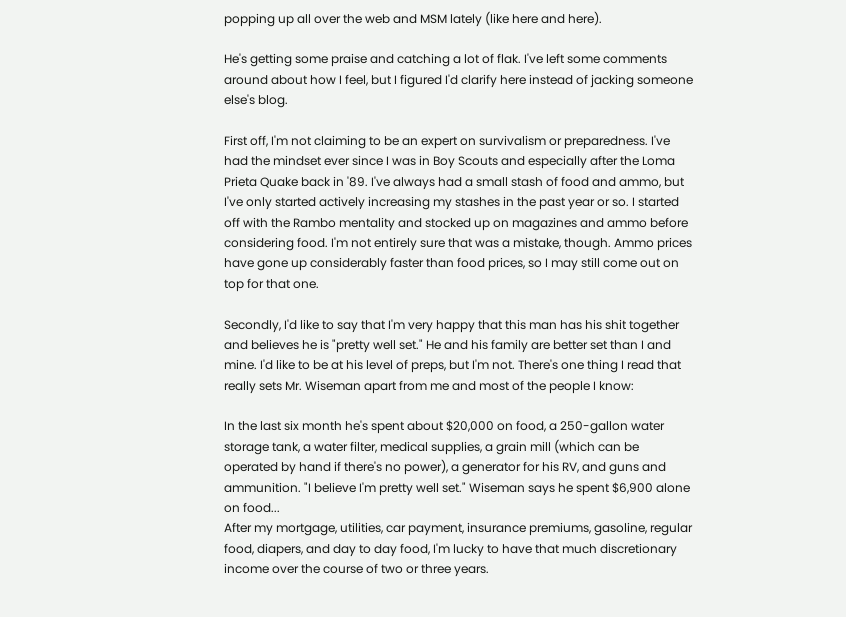popping up all over the web and MSM lately (like here and here).

He's getting some praise and catching a lot of flak. I've left some comments around about how I feel, but I figured I'd clarify here instead of jacking someone else's blog.

First off, I'm not claiming to be an expert on survivalism or preparedness. I've had the mindset ever since I was in Boy Scouts and especially after the Loma Prieta Quake back in '89. I've always had a small stash of food and ammo, but I've only started actively increasing my stashes in the past year or so. I started off with the Rambo mentality and stocked up on magazines and ammo before considering food. I'm not entirely sure that was a mistake, though. Ammo prices have gone up considerably faster than food prices, so I may still come out on top for that one.

Secondly, I'd like to say that I'm very happy that this man has his shit together and believes he is "pretty well set." He and his family are better set than I and mine. I'd like to be at his level of preps, but I'm not. There's one thing I read that really sets Mr. Wiseman apart from me and most of the people I know:

In the last six month he's spent about $20,000 on food, a 250-gallon water storage tank, a water filter, medical supplies, a grain mill (which can be operated by hand if there's no power), a generator for his RV, and guns and ammunition. "I believe I'm pretty well set." Wiseman says he spent $6,900 alone on food...
After my mortgage, utilities, car payment, insurance premiums, gasoline, regular food, diapers, and day to day food, I'm lucky to have that much discretionary income over the course of two or three years.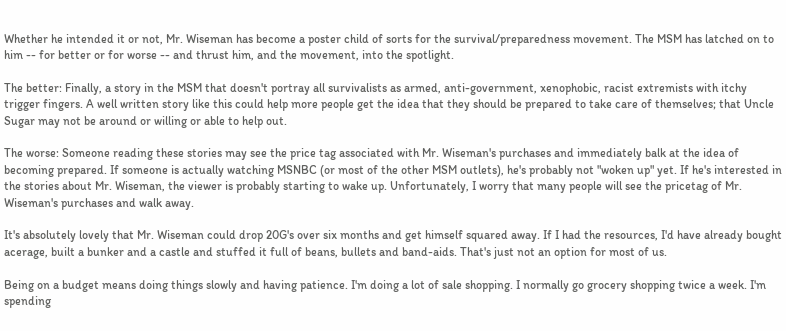Whether he intended it or not, Mr. Wiseman has become a poster child of sorts for the survival/preparedness movement. The MSM has latched on to him -- for better or for worse -- and thrust him, and the movement, into the spotlight.

The better: Finally, a story in the MSM that doesn't portray all survivalists as armed, anti-government, xenophobic, racist extremists with itchy trigger fingers. A well written story like this could help more people get the idea that they should be prepared to take care of themselves; that Uncle Sugar may not be around or willing or able to help out.

The worse: Someone reading these stories may see the price tag associated with Mr. Wiseman's purchases and immediately balk at the idea of becoming prepared. If someone is actually watching MSNBC (or most of the other MSM outlets), he's probably not "woken up" yet. If he's interested in the stories about Mr. Wiseman, the viewer is probably starting to wake up. Unfortunately, I worry that many people will see the pricetag of Mr. Wiseman's purchases and walk away.

It's absolutely lovely that Mr. Wiseman could drop 20G's over six months and get himself squared away. If I had the resources, I'd have already bought acerage, built a bunker and a castle and stuffed it full of beans, bullets and band-aids. That's just not an option for most of us.

Being on a budget means doing things slowly and having patience. I'm doing a lot of sale shopping. I normally go grocery shopping twice a week. I'm spending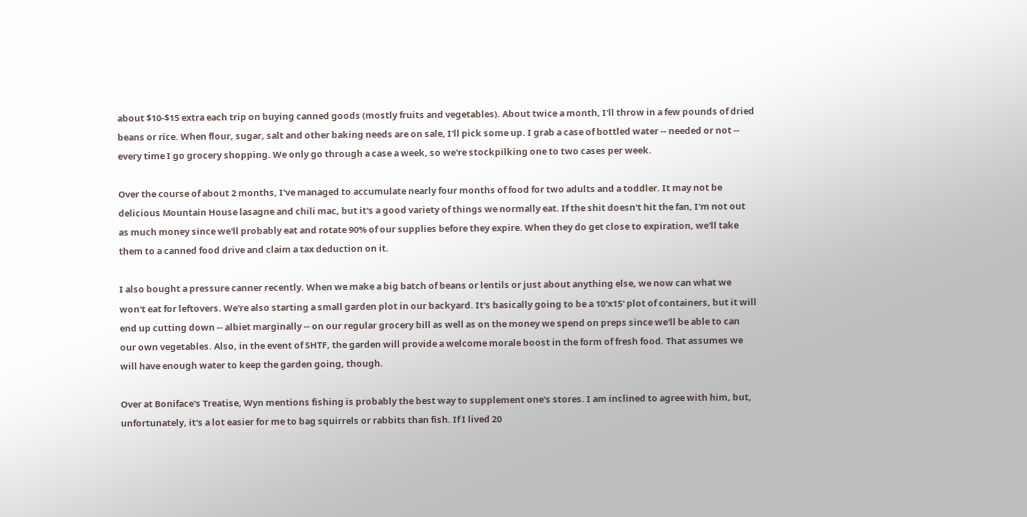about $10-$15 extra each trip on buying canned goods (mostly fruits and vegetables). About twice a month, I'll throw in a few pounds of dried beans or rice. When flour, sugar, salt and other baking needs are on sale, I'll pick some up. I grab a case of bottled water -- needed or not -- every time I go grocery shopping. We only go through a case a week, so we're stockpilking one to two cases per week.

Over the course of about 2 months, I've managed to accumulate nearly four months of food for two adults and a toddler. It may not be delicious Mountain House lasagne and chili mac, but it's a good variety of things we normally eat. If the shit doesn't hit the fan, I'm not out as much money since we'll probably eat and rotate 90% of our supplies before they expire. When they do get close to expiration, we'll take them to a canned food drive and claim a tax deduction on it.

I also bought a pressure canner recently. When we make a big batch of beans or lentils or just about anything else, we now can what we won't eat for leftovers. We're also starting a small garden plot in our backyard. It's basically going to be a 10'x15' plot of containers, but it will end up cutting down -- albiet marginally -- on our regular grocery bill as well as on the money we spend on preps since we'll be able to can our own vegetables. Also, in the event of SHTF, the garden will provide a welcome morale boost in the form of fresh food. That assumes we will have enough water to keep the garden going, though.

Over at Boniface's Treatise, Wyn mentions fishing is probably the best way to supplement one's stores. I am inclined to agree with him, but, unfortunately, it's a lot easier for me to bag squirrels or rabbits than fish. If I lived 20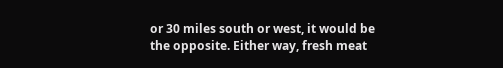or 30 miles south or west, it would be the opposite. Either way, fresh meat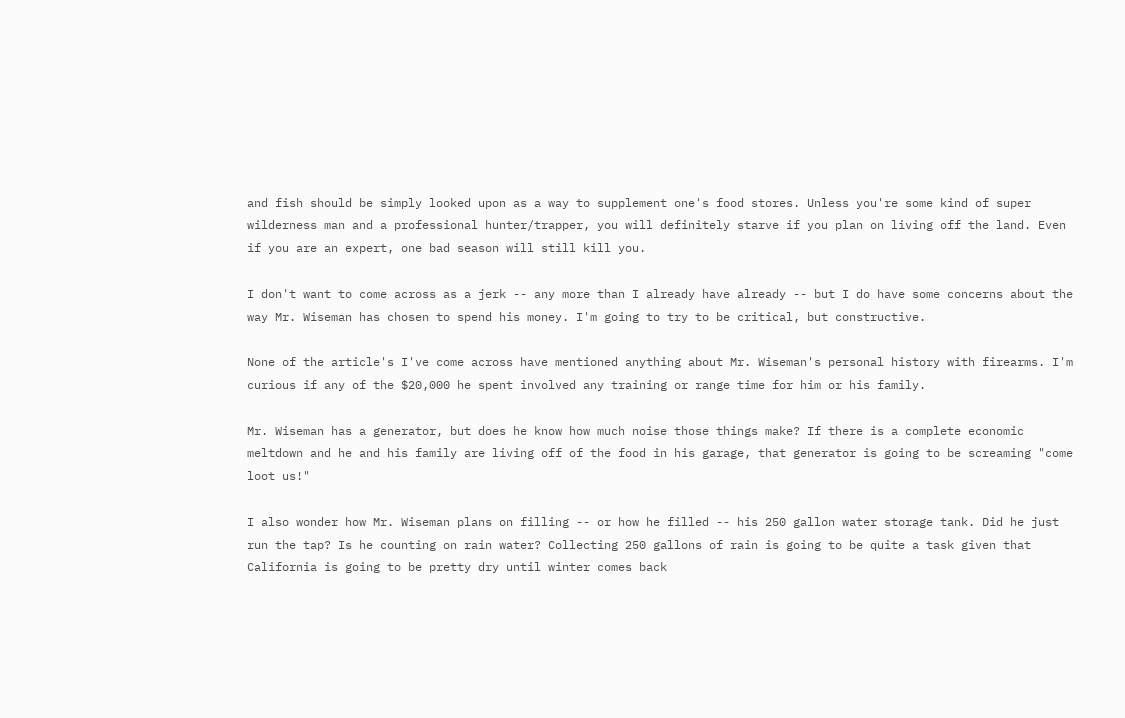and fish should be simply looked upon as a way to supplement one's food stores. Unless you're some kind of super wilderness man and a professional hunter/trapper, you will definitely starve if you plan on living off the land. Even if you are an expert, one bad season will still kill you.

I don't want to come across as a jerk -- any more than I already have already -- but I do have some concerns about the way Mr. Wiseman has chosen to spend his money. I'm going to try to be critical, but constructive.

None of the article's I've come across have mentioned anything about Mr. Wiseman's personal history with firearms. I'm curious if any of the $20,000 he spent involved any training or range time for him or his family.

Mr. Wiseman has a generator, but does he know how much noise those things make? If there is a complete economic meltdown and he and his family are living off of the food in his garage, that generator is going to be screaming "come loot us!"

I also wonder how Mr. Wiseman plans on filling -- or how he filled -- his 250 gallon water storage tank. Did he just run the tap? Is he counting on rain water? Collecting 250 gallons of rain is going to be quite a task given that California is going to be pretty dry until winter comes back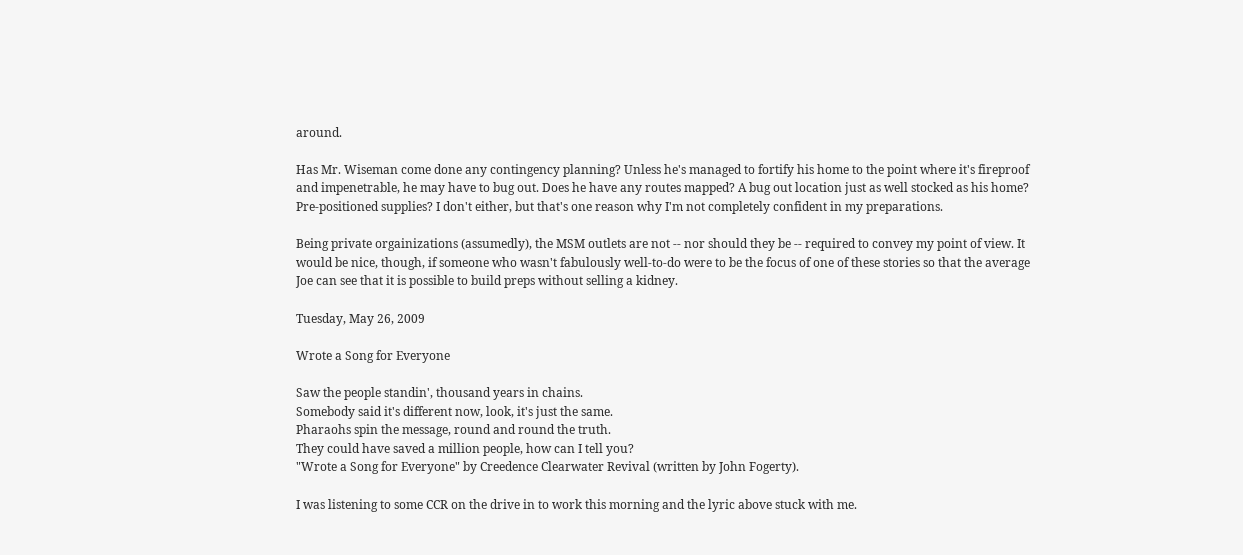around.

Has Mr. Wiseman come done any contingency planning? Unless he's managed to fortify his home to the point where it's fireproof and impenetrable, he may have to bug out. Does he have any routes mapped? A bug out location just as well stocked as his home? Pre-positioned supplies? I don't either, but that's one reason why I'm not completely confident in my preparations.

Being private orgainizations (assumedly), the MSM outlets are not -- nor should they be -- required to convey my point of view. It would be nice, though, if someone who wasn't fabulously well-to-do were to be the focus of one of these stories so that the average Joe can see that it is possible to build preps without selling a kidney.

Tuesday, May 26, 2009

Wrote a Song for Everyone

Saw the people standin', thousand years in chains.
Somebody said it's different now, look, it's just the same.
Pharaohs spin the message, round and round the truth.
They could have saved a million people, how can I tell you?
"Wrote a Song for Everyone" by Creedence Clearwater Revival (written by John Fogerty).

I was listening to some CCR on the drive in to work this morning and the lyric above stuck with me.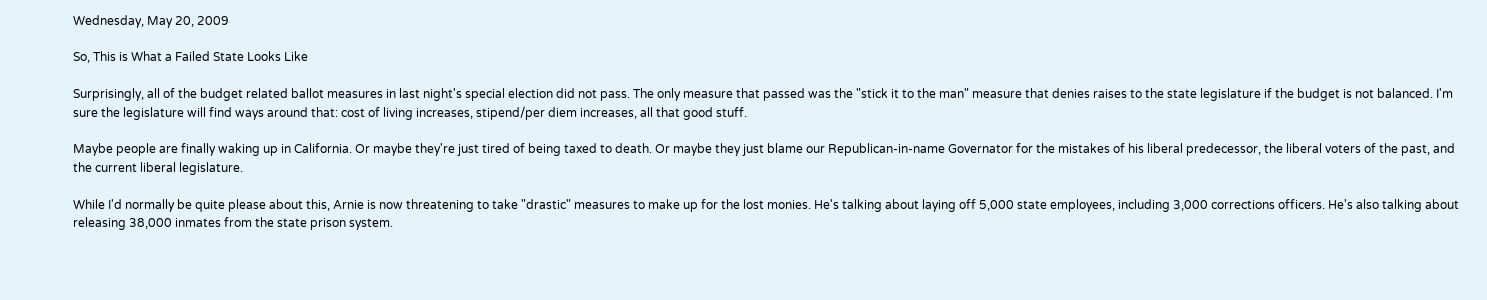Wednesday, May 20, 2009

So, This is What a Failed State Looks Like

Surprisingly, all of the budget related ballot measures in last night's special election did not pass. The only measure that passed was the "stick it to the man" measure that denies raises to the state legislature if the budget is not balanced. I'm sure the legislature will find ways around that: cost of living increases, stipend/per diem increases, all that good stuff.

Maybe people are finally waking up in California. Or maybe they're just tired of being taxed to death. Or maybe they just blame our Republican-in-name Governator for the mistakes of his liberal predecessor, the liberal voters of the past, and the current liberal legislature.

While I'd normally be quite please about this, Arnie is now threatening to take "drastic" measures to make up for the lost monies. He's talking about laying off 5,000 state employees, including 3,000 corrections officers. He's also talking about releasing 38,000 inmates from the state prison system.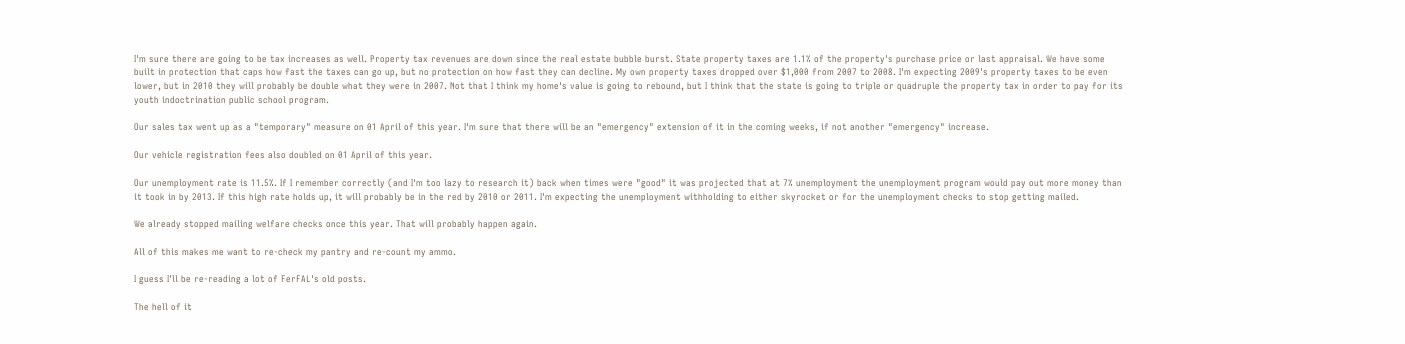I'm sure there are going to be tax increases as well. Property tax revenues are down since the real estate bubble burst. State property taxes are 1.1% of the property's purchase price or last appraisal. We have some built in protection that caps how fast the taxes can go up, but no protection on how fast they can decline. My own property taxes dropped over $1,000 from 2007 to 2008. I'm expecting 2009's property taxes to be even lower, but in 2010 they will probably be double what they were in 2007. Not that I think my home's value is going to rebound, but I think that the state is going to triple or quadruple the property tax in order to pay for its youth indoctrination public school program.

Our sales tax went up as a "temporary" measure on 01 April of this year. I'm sure that there will be an "emergency" extension of it in the coming weeks, if not another "emergency" increase.

Our vehicle registration fees also doubled on 01 April of this year.

Our unemployment rate is 11.5%. If I remember correctly (and I'm too lazy to research it) back when times were "good" it was projected that at 7% unemployment the unemployment program would pay out more money than it took in by 2013. If this high rate holds up, it will probably be in the red by 2010 or 2011. I'm expecting the unemployment withholding to either skyrocket or for the unemployment checks to stop getting mailed.

We already stopped mailing welfare checks once this year. That will probably happen again.

All of this makes me want to re-check my pantry and re-count my ammo.

I guess I'll be re-reading a lot of FerFAL's old posts.

The hell of it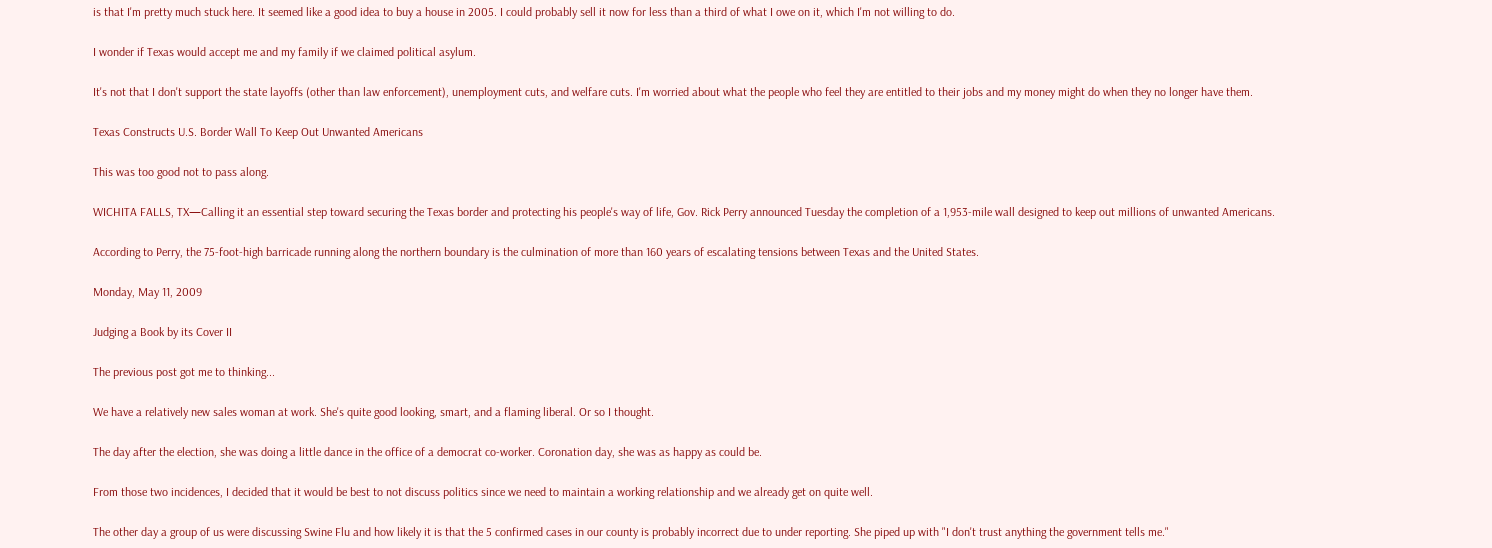is that I'm pretty much stuck here. It seemed like a good idea to buy a house in 2005. I could probably sell it now for less than a third of what I owe on it, which I'm not willing to do.

I wonder if Texas would accept me and my family if we claimed political asylum.

It's not that I don't support the state layoffs (other than law enforcement), unemployment cuts, and welfare cuts. I'm worried about what the people who feel they are entitled to their jobs and my money might do when they no longer have them.

Texas Constructs U.S. Border Wall To Keep Out Unwanted Americans

This was too good not to pass along.

WICHITA FALLS, TX—Calling it an essential step toward securing the Texas border and protecting his people's way of life, Gov. Rick Perry announced Tuesday the completion of a 1,953-mile wall designed to keep out millions of unwanted Americans.

According to Perry, the 75-foot-high barricade running along the northern boundary is the culmination of more than 160 years of escalating tensions between Texas and the United States.

Monday, May 11, 2009

Judging a Book by its Cover II

The previous post got me to thinking...

We have a relatively new sales woman at work. She's quite good looking, smart, and a flaming liberal. Or so I thought.

The day after the election, she was doing a little dance in the office of a democrat co-worker. Coronation day, she was as happy as could be.

From those two incidences, I decided that it would be best to not discuss politics since we need to maintain a working relationship and we already get on quite well.

The other day a group of us were discussing Swine Flu and how likely it is that the 5 confirmed cases in our county is probably incorrect due to under reporting. She piped up with "I don't trust anything the government tells me."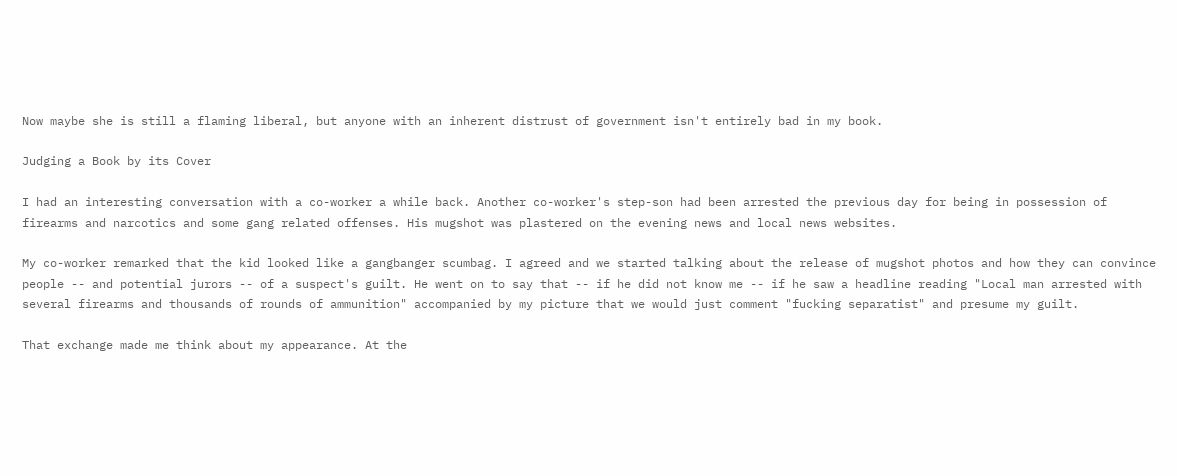Now maybe she is still a flaming liberal, but anyone with an inherent distrust of government isn't entirely bad in my book.

Judging a Book by its Cover

I had an interesting conversation with a co-worker a while back. Another co-worker's step-son had been arrested the previous day for being in possession of firearms and narcotics and some gang related offenses. His mugshot was plastered on the evening news and local news websites.

My co-worker remarked that the kid looked like a gangbanger scumbag. I agreed and we started talking about the release of mugshot photos and how they can convince people -- and potential jurors -- of a suspect's guilt. He went on to say that -- if he did not know me -- if he saw a headline reading "Local man arrested with several firearms and thousands of rounds of ammunition" accompanied by my picture that we would just comment "fucking separatist" and presume my guilt.

That exchange made me think about my appearance. At the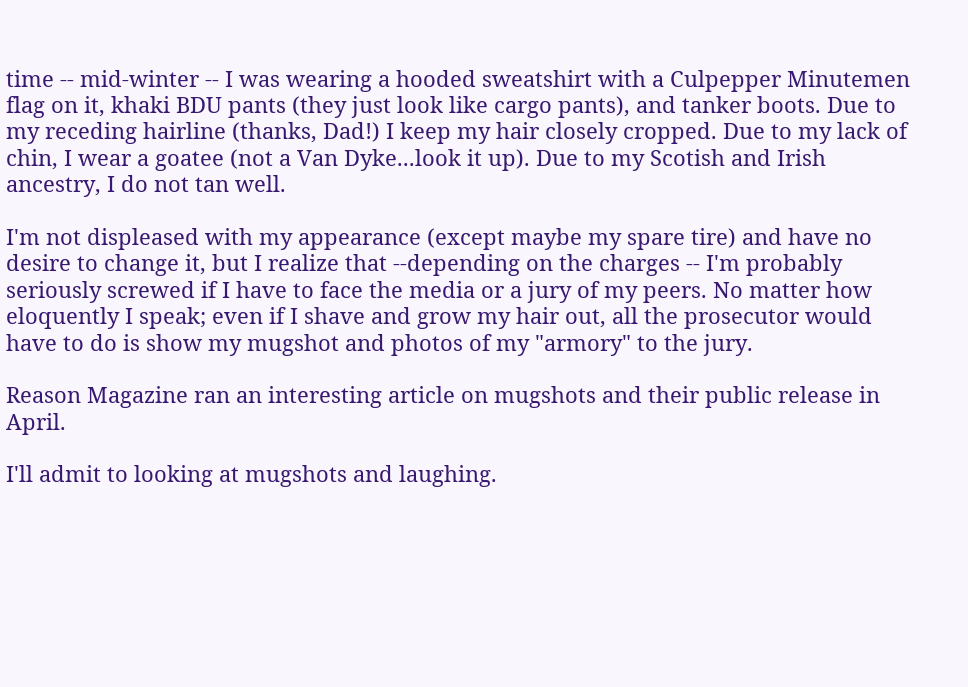time -- mid-winter -- I was wearing a hooded sweatshirt with a Culpepper Minutemen flag on it, khaki BDU pants (they just look like cargo pants), and tanker boots. Due to my receding hairline (thanks, Dad!) I keep my hair closely cropped. Due to my lack of chin, I wear a goatee (not a Van Dyke...look it up). Due to my Scotish and Irish ancestry, I do not tan well.

I'm not displeased with my appearance (except maybe my spare tire) and have no desire to change it, but I realize that --depending on the charges -- I'm probably seriously screwed if I have to face the media or a jury of my peers. No matter how eloquently I speak; even if I shave and grow my hair out, all the prosecutor would have to do is show my mugshot and photos of my "armory" to the jury.

Reason Magazine ran an interesting article on mugshots and their public release in April.

I'll admit to looking at mugshots and laughing.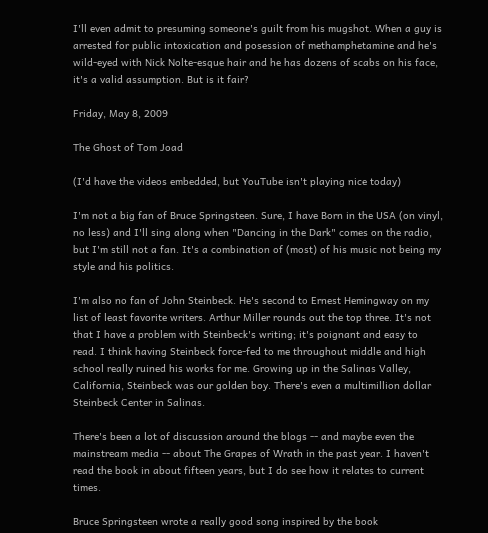I'll even admit to presuming someone's guilt from his mugshot. When a guy is arrested for public intoxication and posession of methamphetamine and he's wild-eyed with Nick Nolte-esque hair and he has dozens of scabs on his face, it's a valid assumption. But is it fair?

Friday, May 8, 2009

The Ghost of Tom Joad

(I'd have the videos embedded, but YouTube isn't playing nice today)

I'm not a big fan of Bruce Springsteen. Sure, I have Born in the USA (on vinyl, no less) and I'll sing along when "Dancing in the Dark" comes on the radio, but I'm still not a fan. It's a combination of (most) of his music not being my style and his politics.

I'm also no fan of John Steinbeck. He's second to Ernest Hemingway on my list of least favorite writers. Arthur Miller rounds out the top three. It's not that I have a problem with Steinbeck's writing; it's poignant and easy to read. I think having Steinbeck force-fed to me throughout middle and high school really ruined his works for me. Growing up in the Salinas Valley, California, Steinbeck was our golden boy. There's even a multimillion dollar Steinbeck Center in Salinas.

There's been a lot of discussion around the blogs -- and maybe even the mainstream media -- about The Grapes of Wrath in the past year. I haven't read the book in about fifteen years, but I do see how it relates to current times.

Bruce Springsteen wrote a really good song inspired by the book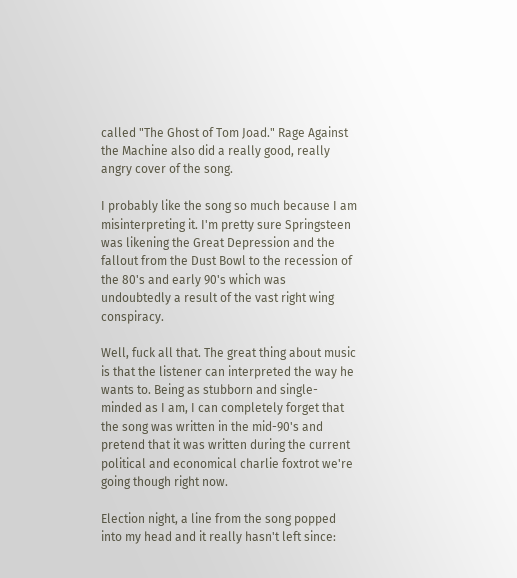called "The Ghost of Tom Joad." Rage Against the Machine also did a really good, really angry cover of the song.

I probably like the song so much because I am misinterpreting it. I'm pretty sure Springsteen was likening the Great Depression and the fallout from the Dust Bowl to the recession of the 80's and early 90's which was undoubtedly a result of the vast right wing conspiracy.

Well, fuck all that. The great thing about music is that the listener can interpreted the way he wants to. Being as stubborn and single-minded as I am, I can completely forget that the song was written in the mid-90's and pretend that it was written during the current political and economical charlie foxtrot we're going though right now.

Election night, a line from the song popped into my head and it really hasn't left since: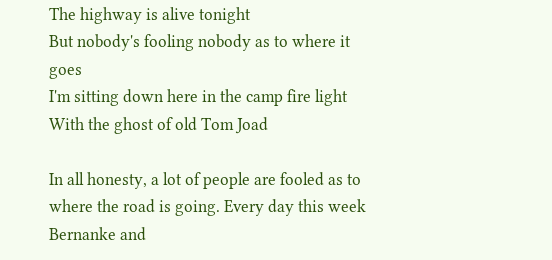The highway is alive tonight
But nobody's fooling nobody as to where it goes
I'm sitting down here in the camp fire light
With the ghost of old Tom Joad

In all honesty, a lot of people are fooled as to where the road is going. Every day this week Bernanke and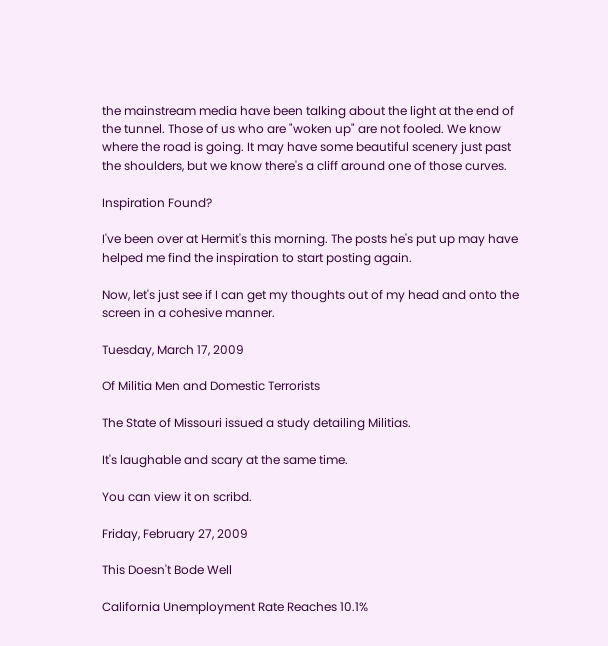the mainstream media have been talking about the light at the end of the tunnel. Those of us who are "woken up" are not fooled. We know where the road is going. It may have some beautiful scenery just past the shoulders, but we know there's a cliff around one of those curves.

Inspiration Found?

I've been over at Hermit's this morning. The posts he's put up may have helped me find the inspiration to start posting again.

Now, let's just see if I can get my thoughts out of my head and onto the screen in a cohesive manner.

Tuesday, March 17, 2009

Of Militia Men and Domestic Terrorists

The State of Missouri issued a study detailing Militias.

It's laughable and scary at the same time.

You can view it on scribd.

Friday, February 27, 2009

This Doesn't Bode Well

California Unemployment Rate Reaches 10.1%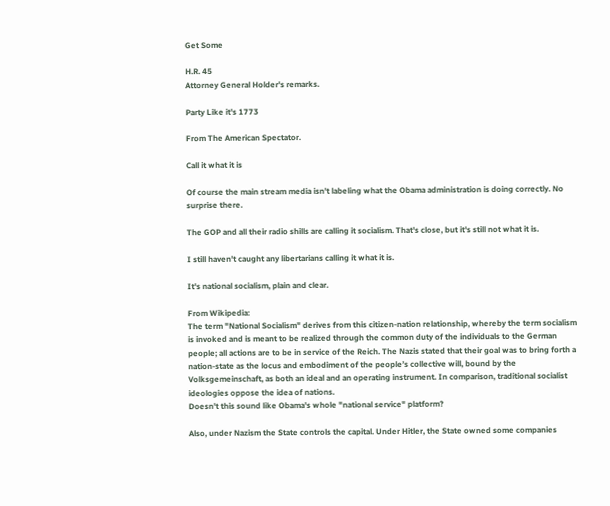Get Some

H.R. 45
Attorney General Holder's remarks.

Party Like it's 1773

From The American Spectator.

Call it what it is

Of course the main stream media isn't labeling what the Obama administration is doing correctly. No surprise there.

The GOP and all their radio shills are calling it socialism. That's close, but it's still not what it is.

I still haven't caught any libertarians calling it what it is.

It's national socialism, plain and clear.

From Wikipedia:
The term "National Socialism" derives from this citizen-nation relationship, whereby the term socialism is invoked and is meant to be realized through the common duty of the individuals to the German people; all actions are to be in service of the Reich. The Nazis stated that their goal was to bring forth a nation-state as the locus and embodiment of the people’s collective will, bound by the Volksgemeinschaft, as both an ideal and an operating instrument. In comparison, traditional socialist ideologies oppose the idea of nations.
Doesn't this sound like Obama's whole "national service" platform?

Also, under Nazism the State controls the capital. Under Hitler, the State owned some companies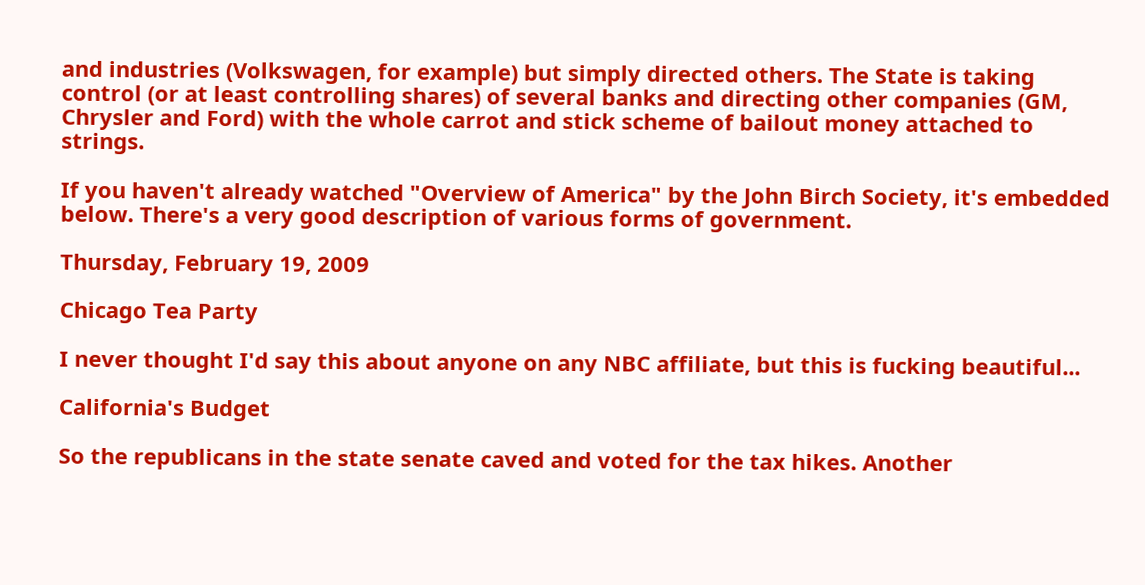and industries (Volkswagen, for example) but simply directed others. The State is taking control (or at least controlling shares) of several banks and directing other companies (GM, Chrysler and Ford) with the whole carrot and stick scheme of bailout money attached to strings.

If you haven't already watched "Overview of America" by the John Birch Society, it's embedded below. There's a very good description of various forms of government.

Thursday, February 19, 2009

Chicago Tea Party

I never thought I'd say this about anyone on any NBC affiliate, but this is fucking beautiful...

California's Budget

So the republicans in the state senate caved and voted for the tax hikes. Another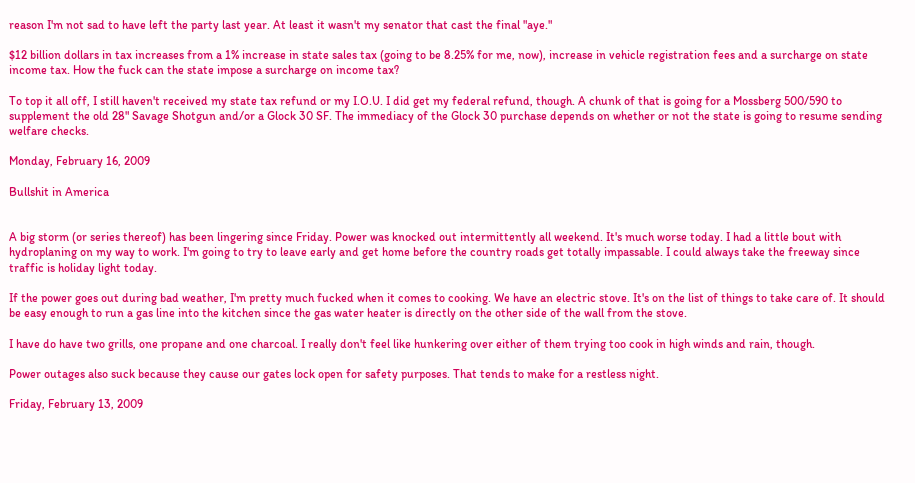reason I'm not sad to have left the party last year. At least it wasn't my senator that cast the final "aye."

$12 billion dollars in tax increases from a 1% increase in state sales tax (going to be 8.25% for me, now), increase in vehicle registration fees and a surcharge on state income tax. How the fuck can the state impose a surcharge on income tax?

To top it all off, I still haven't received my state tax refund or my I.O.U. I did get my federal refund, though. A chunk of that is going for a Mossberg 500/590 to supplement the old 28" Savage Shotgun and/or a Glock 30 SF. The immediacy of the Glock 30 purchase depends on whether or not the state is going to resume sending welfare checks.

Monday, February 16, 2009

Bullshit in America


A big storm (or series thereof) has been lingering since Friday. Power was knocked out intermittently all weekend. It's much worse today. I had a little bout with hydroplaning on my way to work. I'm going to try to leave early and get home before the country roads get totally impassable. I could always take the freeway since traffic is holiday light today.

If the power goes out during bad weather, I'm pretty much fucked when it comes to cooking. We have an electric stove. It's on the list of things to take care of. It should be easy enough to run a gas line into the kitchen since the gas water heater is directly on the other side of the wall from the stove.

I have do have two grills, one propane and one charcoal. I really don't feel like hunkering over either of them trying too cook in high winds and rain, though.

Power outages also suck because they cause our gates lock open for safety purposes. That tends to make for a restless night.

Friday, February 13, 2009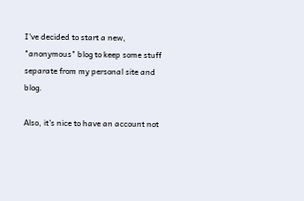I've decided to start a new, "anonymous" blog to keep some stuff separate from my personal site and blog.

Also, it's nice to have an account not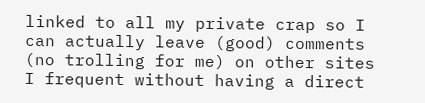linked to all my private crap so I can actually leave (good) comments (no trolling for me) on other sites I frequent without having a direct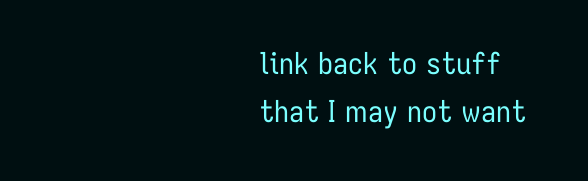link back to stuff that I may not want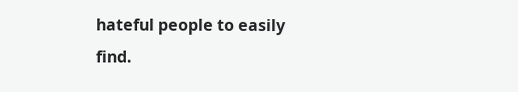hateful people to easily find.